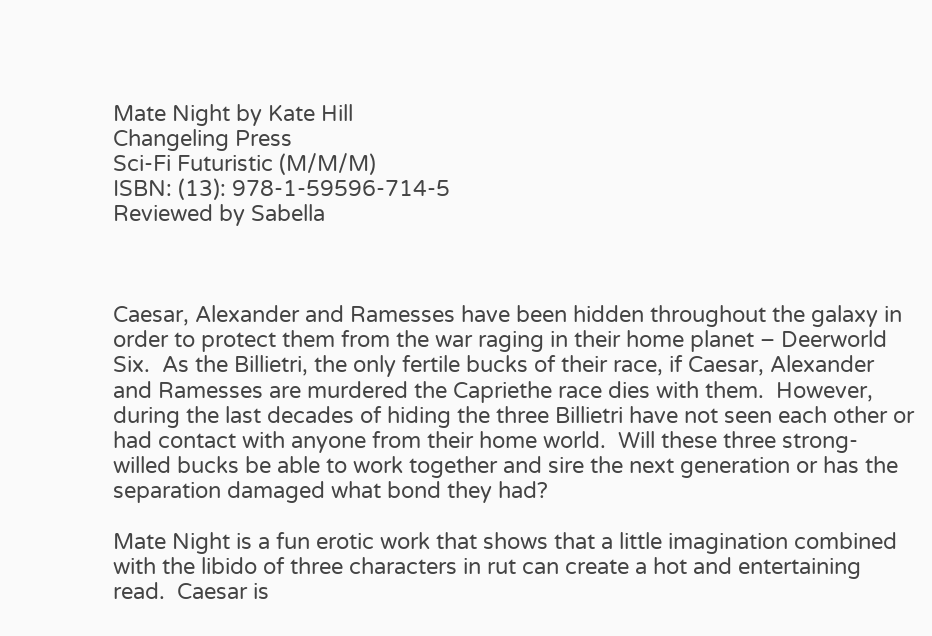Mate Night by Kate Hill
Changeling Press
Sci-Fi Futuristic (M/M/M)
ISBN: (13): 978-1-59596-714-5
Reviewed by Sabella



Caesar, Alexander and Ramesses have been hidden throughout the galaxy in order to protect them from the war raging in their home planet – Deerworld Six.  As the Billietri, the only fertile bucks of their race, if Caesar, Alexander and Ramesses are murdered the Capriethe race dies with them.  However, during the last decades of hiding the three Billietri have not seen each other or had contact with anyone from their home world.  Will these three strong-willed bucks be able to work together and sire the next generation or has the separation damaged what bond they had?

Mate Night is a fun erotic work that shows that a little imagination combined with the libido of three characters in rut can create a hot and entertaining read.  Caesar is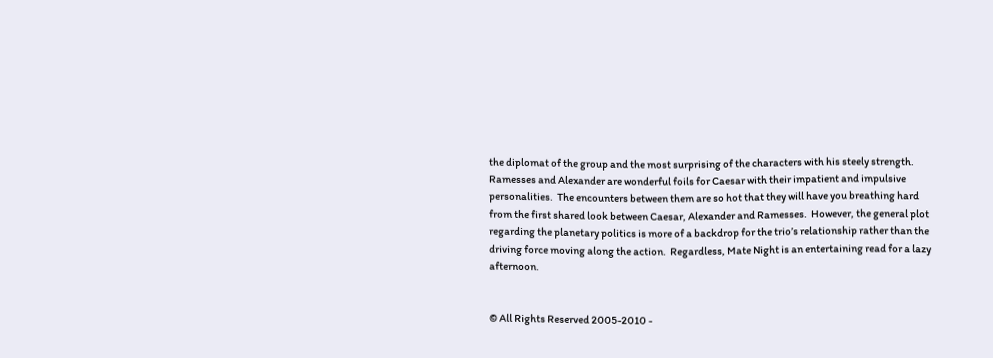the diplomat of the group and the most surprising of the characters with his steely strength.  Ramesses and Alexander are wonderful foils for Caesar with their impatient and impulsive personalities.  The encounters between them are so hot that they will have you breathing hard from the first shared look between Caesar, Alexander and Ramesses.  However, the general plot regarding the planetary politics is more of a backdrop for the trio’s relationship rather than the driving force moving along the action.  Regardless, Mate Night is an entertaining read for a lazy afternoon.


© All Rights Reserved 2005-2010 -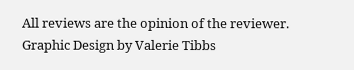All reviews are the opinion of the reviewer.
Graphic Design by Valerie Tibbs